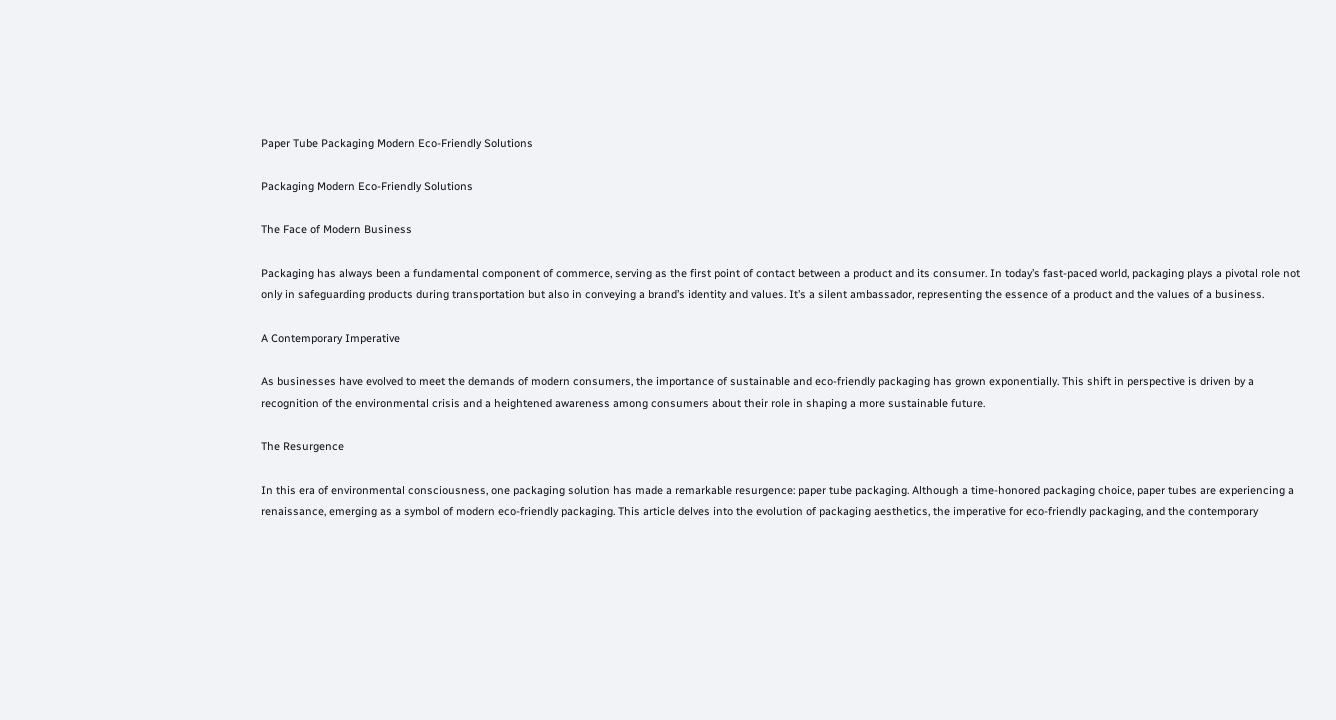Paper Tube Packaging Modern Eco-Friendly Solutions

Packaging Modern Eco-Friendly Solutions

The Face of Modern Business

Packaging has always been a fundamental component of commerce, serving as the first point of contact between a product and its consumer. In today’s fast-paced world, packaging plays a pivotal role not only in safeguarding products during transportation but also in conveying a brand’s identity and values. It’s a silent ambassador, representing the essence of a product and the values of a business.

A Contemporary Imperative

As businesses have evolved to meet the demands of modern consumers, the importance of sustainable and eco-friendly packaging has grown exponentially. This shift in perspective is driven by a recognition of the environmental crisis and a heightened awareness among consumers about their role in shaping a more sustainable future.

The Resurgence

In this era of environmental consciousness, one packaging solution has made a remarkable resurgence: paper tube packaging. Although a time-honored packaging choice, paper tubes are experiencing a renaissance, emerging as a symbol of modern eco-friendly packaging. This article delves into the evolution of packaging aesthetics, the imperative for eco-friendly packaging, and the contemporary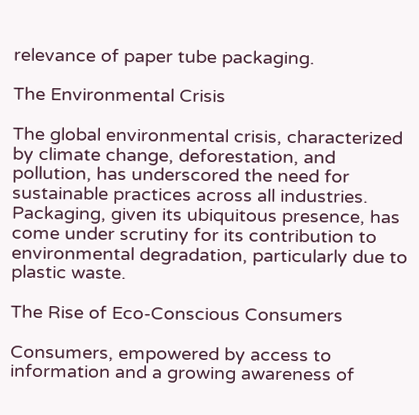relevance of paper tube packaging.

The Environmental Crisis

The global environmental crisis, characterized by climate change, deforestation, and pollution, has underscored the need for sustainable practices across all industries. Packaging, given its ubiquitous presence, has come under scrutiny for its contribution to environmental degradation, particularly due to plastic waste.

The Rise of Eco-Conscious Consumers

Consumers, empowered by access to information and a growing awareness of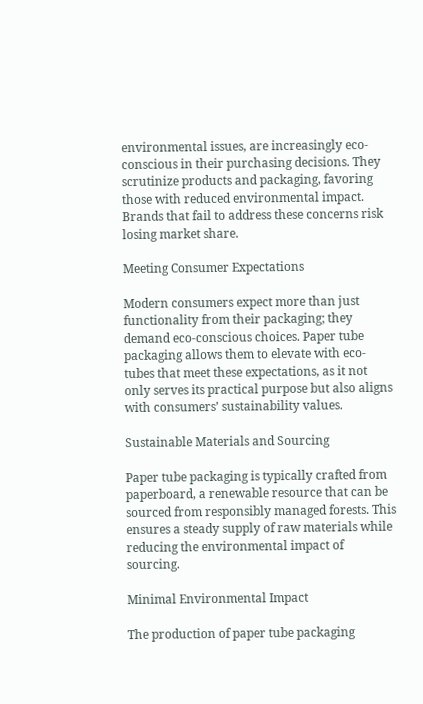environmental issues, are increasingly eco-conscious in their purchasing decisions. They scrutinize products and packaging, favoring those with reduced environmental impact. Brands that fail to address these concerns risk losing market share.

Meeting Consumer Expectations

Modern consumers expect more than just functionality from their packaging; they demand eco-conscious choices. Paper tube packaging allows them to elevate with eco-tubes that meet these expectations, as it not only serves its practical purpose but also aligns with consumers’ sustainability values.

Sustainable Materials and Sourcing

Paper tube packaging is typically crafted from paperboard, a renewable resource that can be sourced from responsibly managed forests. This ensures a steady supply of raw materials while reducing the environmental impact of sourcing.

Minimal Environmental Impact

The production of paper tube packaging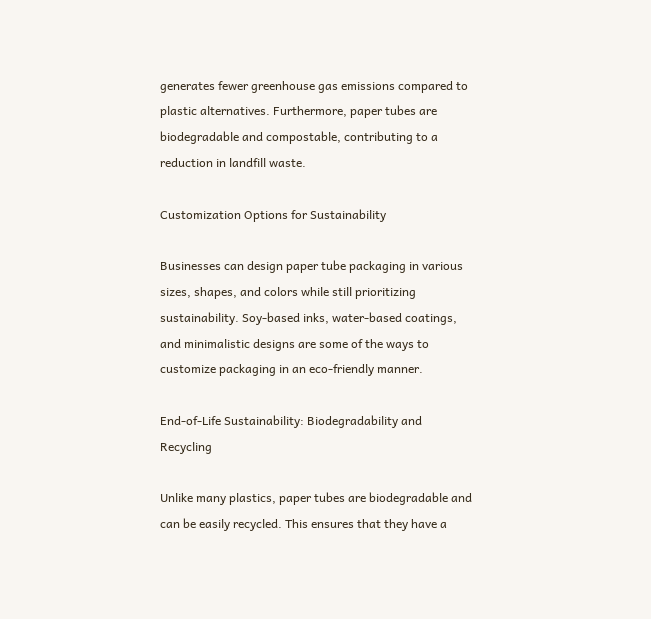generates fewer greenhouse gas emissions compared to plastic alternatives. Furthermore, paper tubes are biodegradable and compostable, contributing to a reduction in landfill waste.

Customization Options for Sustainability

Businesses can design paper tube packaging in various sizes, shapes, and colors while still prioritizing sustainability. Soy-based inks, water-based coatings, and minimalistic designs are some of the ways to customize packaging in an eco-friendly manner.

End-of-Life Sustainability: Biodegradability and Recycling

Unlike many plastics, paper tubes are biodegradable and can be easily recycled. This ensures that they have a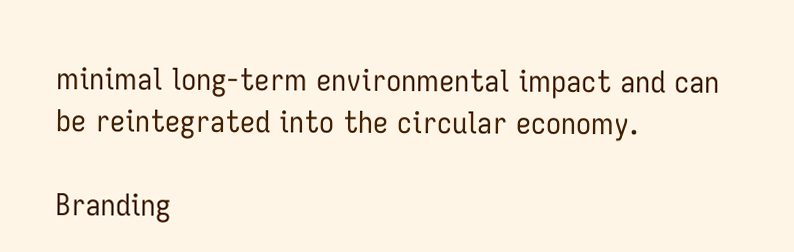minimal long-term environmental impact and can be reintegrated into the circular economy.

Branding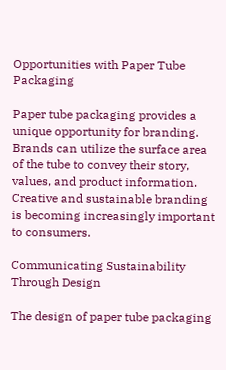Opportunities with Paper Tube Packaging

Paper tube packaging provides a unique opportunity for branding. Brands can utilize the surface area of the tube to convey their story, values, and product information. Creative and sustainable branding is becoming increasingly important to consumers.

Communicating Sustainability Through Design

The design of paper tube packaging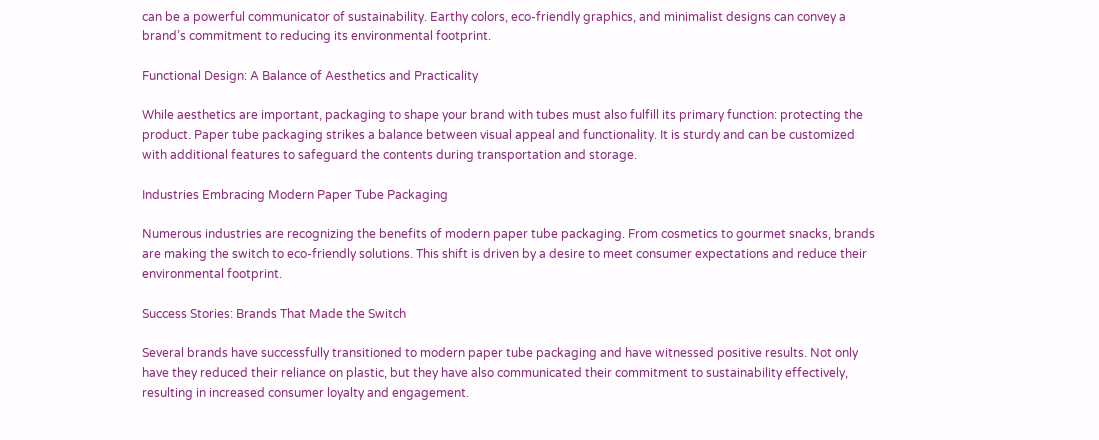can be a powerful communicator of sustainability. Earthy colors, eco-friendly graphics, and minimalist designs can convey a brand’s commitment to reducing its environmental footprint.

Functional Design: A Balance of Aesthetics and Practicality

While aesthetics are important, packaging to shape your brand with tubes must also fulfill its primary function: protecting the product. Paper tube packaging strikes a balance between visual appeal and functionality. It is sturdy and can be customized with additional features to safeguard the contents during transportation and storage.

Industries Embracing Modern Paper Tube Packaging

Numerous industries are recognizing the benefits of modern paper tube packaging. From cosmetics to gourmet snacks, brands are making the switch to eco-friendly solutions. This shift is driven by a desire to meet consumer expectations and reduce their environmental footprint.

Success Stories: Brands That Made the Switch

Several brands have successfully transitioned to modern paper tube packaging and have witnessed positive results. Not only have they reduced their reliance on plastic, but they have also communicated their commitment to sustainability effectively, resulting in increased consumer loyalty and engagement.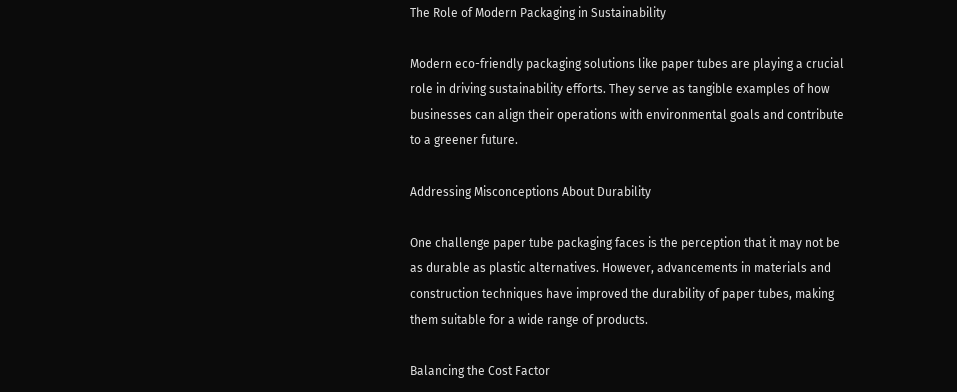The Role of Modern Packaging in Sustainability

Modern eco-friendly packaging solutions like paper tubes are playing a crucial role in driving sustainability efforts. They serve as tangible examples of how businesses can align their operations with environmental goals and contribute to a greener future.

Addressing Misconceptions About Durability

One challenge paper tube packaging faces is the perception that it may not be as durable as plastic alternatives. However, advancements in materials and construction techniques have improved the durability of paper tubes, making them suitable for a wide range of products.

Balancing the Cost Factor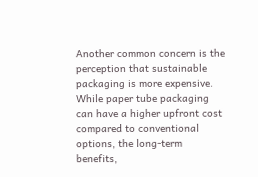Another common concern is the perception that sustainable packaging is more expensive. While paper tube packaging can have a higher upfront cost compared to conventional options, the long-term benefits,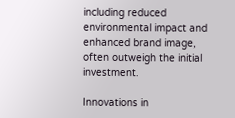including reduced environmental impact and enhanced brand image, often outweigh the initial investment.

Innovations in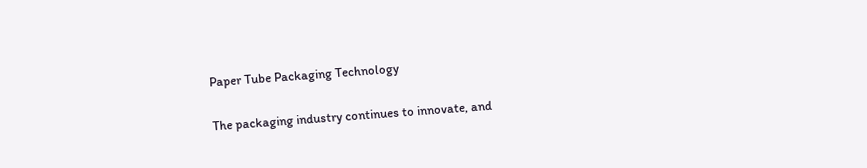Paper Tube Packaging Technology

The packaging industry continues to innovate, and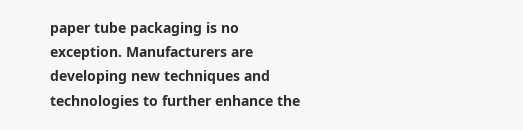paper tube packaging is no exception. Manufacturers are developing new techniques and technologies to further enhance the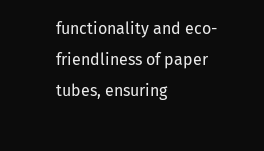functionality and eco-friendliness of paper tubes, ensuring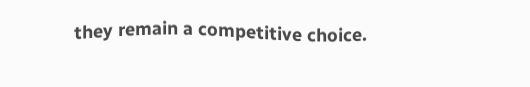they remain a competitive choice.